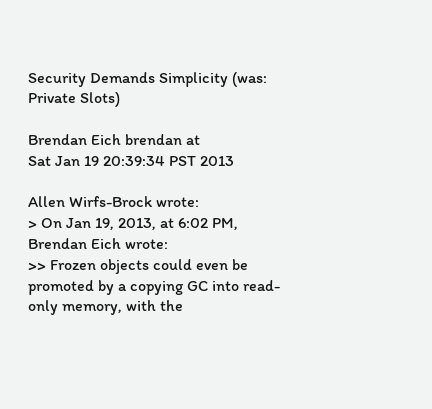Security Demands Simplicity (was: Private Slots)

Brendan Eich brendan at
Sat Jan 19 20:39:34 PST 2013

Allen Wirfs-Brock wrote:
> On Jan 19, 2013, at 6:02 PM, Brendan Eich wrote:
>> Frozen objects could even be promoted by a copying GC into read-only memory, with the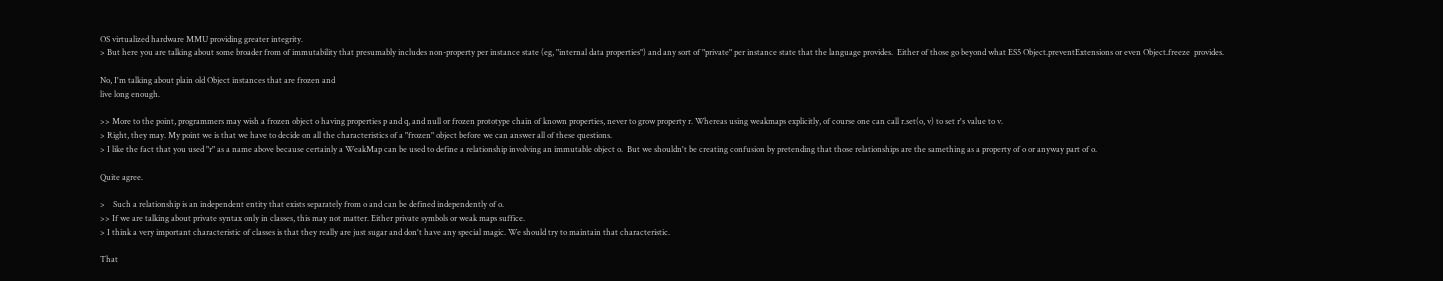OS virtualized hardware MMU providing greater integrity.
> But here you are talking about some broader from of immutability that presumably includes non-property per instance state (eg, "internal data properties") and any sort of "private" per instance state that the language provides.  Either of those go beyond what ES5 Object.preventExtensions or even Object.freeze  provides.

No, I'm talking about plain old Object instances that are frozen and
live long enough.

>> More to the point, programmers may wish a frozen object o having properties p and q, and null or frozen prototype chain of known properties, never to grow property r. Whereas using weakmaps explicitly, of course one can call r.set(o, v) to set r's value to v.
> Right, they may. My point we is that we have to decide on all the characteristics of a "frozen" object before we can answer all of these questions.
> I like the fact that you used "r" as a name above because certainly a WeakMap can be used to define a relationship involving an immutable object o.  But we shouldn't be creating confusion by pretending that those relationships are the samething as a property of o or anyway part of o.

Quite agree.

>    Such a relationship is an independent entity that exists separately from o and can be defined independently of o.
>> If we are talking about private syntax only in classes, this may not matter. Either private symbols or weak maps suffice.
> I think a very important characteristic of classes is that they really are just sugar and don't have any special magic. We should try to maintain that characteristic.

That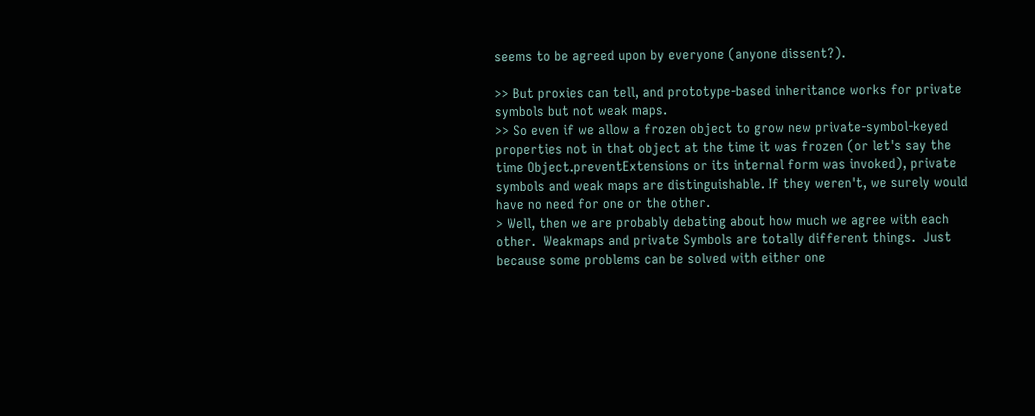seems to be agreed upon by everyone (anyone dissent?).

>> But proxies can tell, and prototype-based inheritance works for private symbols but not weak maps.
>> So even if we allow a frozen object to grow new private-symbol-keyed properties not in that object at the time it was frozen (or let's say the time Object.preventExtensions or its internal form was invoked), private symbols and weak maps are distinguishable. If they weren't, we surely would have no need for one or the other.
> Well, then we are probably debating about how much we agree with each other.  Weakmaps and private Symbols are totally different things.  Just because some problems can be solved with either one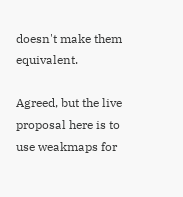doesn't make them equivalent.

Agreed, but the live proposal here is to use weakmaps for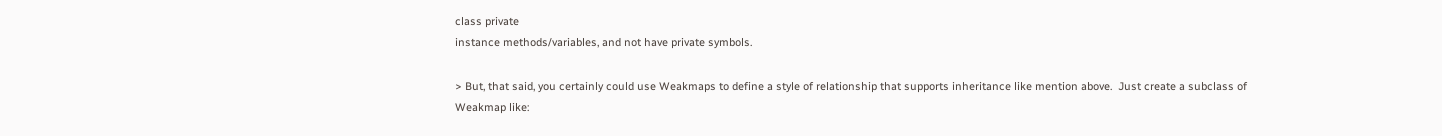class private
instance methods/variables, and not have private symbols.

> But, that said, you certainly could use Weakmaps to define a style of relationship that supports inheritance like mention above.  Just create a subclass of Weakmap like: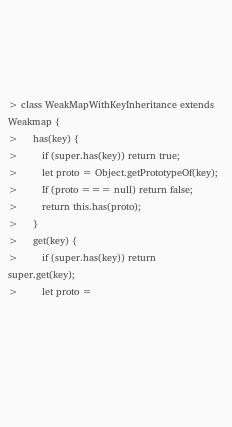> class WeakMapWithKeyInheritance extends Weakmap {
>     has(key) {
>        if (super.has(key)) return true;
>        let proto = Object.getPrototypeOf(key);
>        If (proto === null) return false;
>        return this.has(proto);
>     }
>     get(key) {
>        if (super.has(key)) return super.get(key);
>        let proto =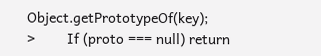Object.getPrototypeOf(key);
>        If (proto === null) return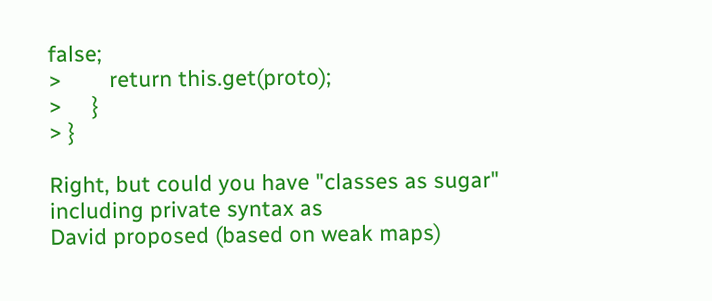false;
>        return this.get(proto);
>     }
> }

Right, but could you have "classes as sugar" including private syntax as
David proposed (based on weak maps)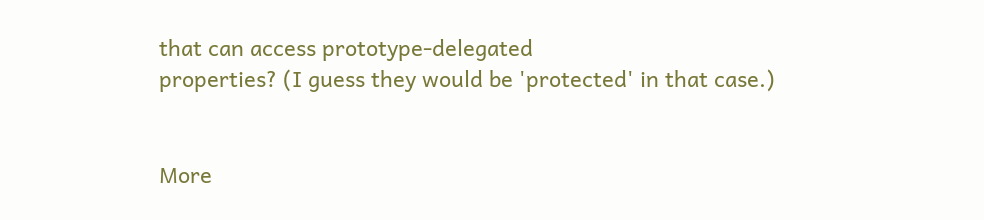that can access prototype-delegated
properties? (I guess they would be 'protected' in that case.)


More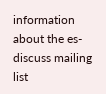information about the es-discuss mailing list